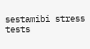sestamibi stress tests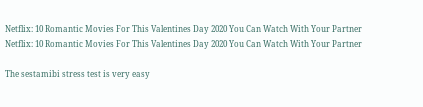Netflix: 10 Romantic Movies For This Valentines Day 2020 You Can Watch With Your Partner
Netflix: 10 Romantic Movies For This Valentines Day 2020 You Can Watch With Your Partner

The sestamibi stress test is very easy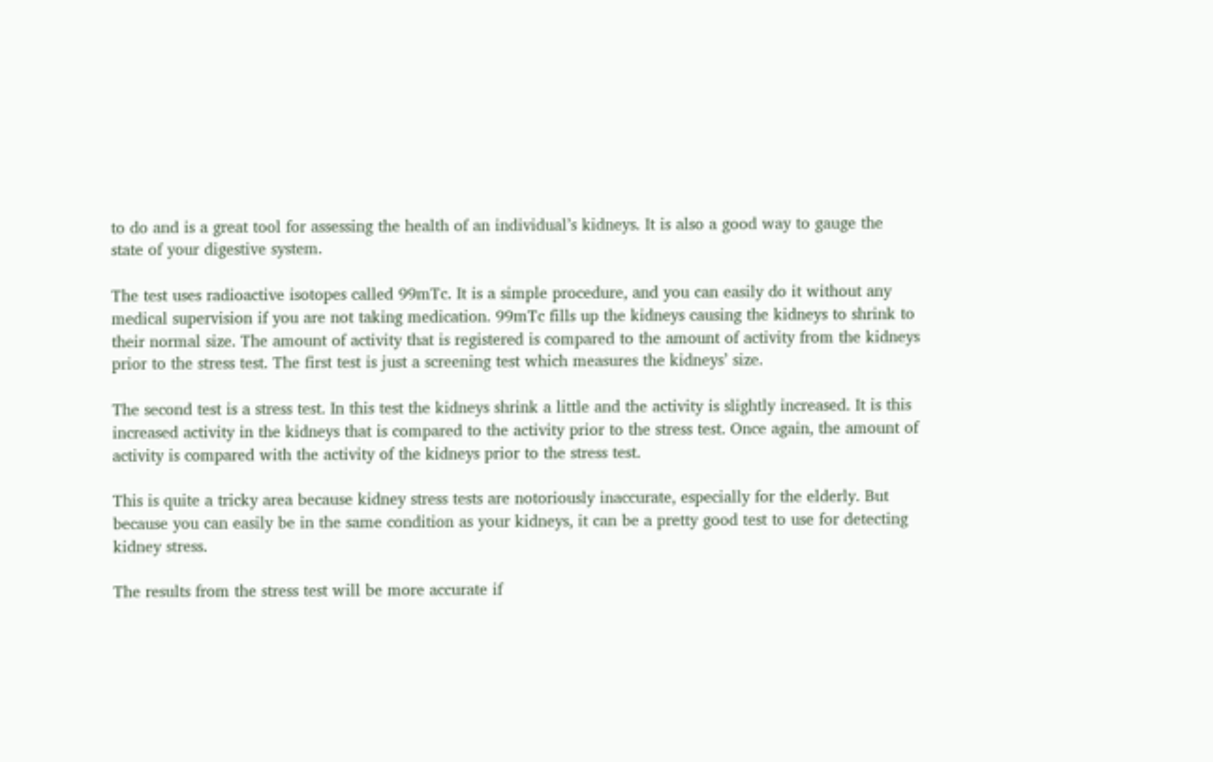to do and is a great tool for assessing the health of an individual’s kidneys. It is also a good way to gauge the state of your digestive system.

The test uses radioactive isotopes called 99mTc. It is a simple procedure, and you can easily do it without any medical supervision if you are not taking medication. 99mTc fills up the kidneys causing the kidneys to shrink to their normal size. The amount of activity that is registered is compared to the amount of activity from the kidneys prior to the stress test. The first test is just a screening test which measures the kidneys’ size.

The second test is a stress test. In this test the kidneys shrink a little and the activity is slightly increased. It is this increased activity in the kidneys that is compared to the activity prior to the stress test. Once again, the amount of activity is compared with the activity of the kidneys prior to the stress test.

This is quite a tricky area because kidney stress tests are notoriously inaccurate, especially for the elderly. But because you can easily be in the same condition as your kidneys, it can be a pretty good test to use for detecting kidney stress.

The results from the stress test will be more accurate if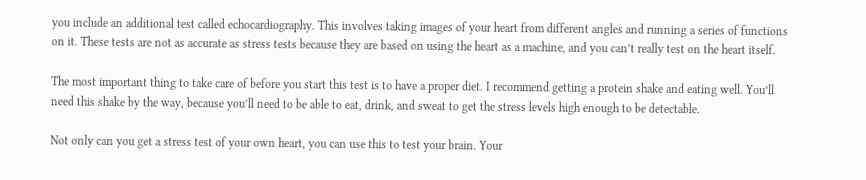you include an additional test called echocardiography. This involves taking images of your heart from different angles and running a series of functions on it. These tests are not as accurate as stress tests because they are based on using the heart as a machine, and you can’t really test on the heart itself.

The most important thing to take care of before you start this test is to have a proper diet. I recommend getting a protein shake and eating well. You’ll need this shake by the way, because you’ll need to be able to eat, drink, and sweat to get the stress levels high enough to be detectable.

Not only can you get a stress test of your own heart, you can use this to test your brain. Your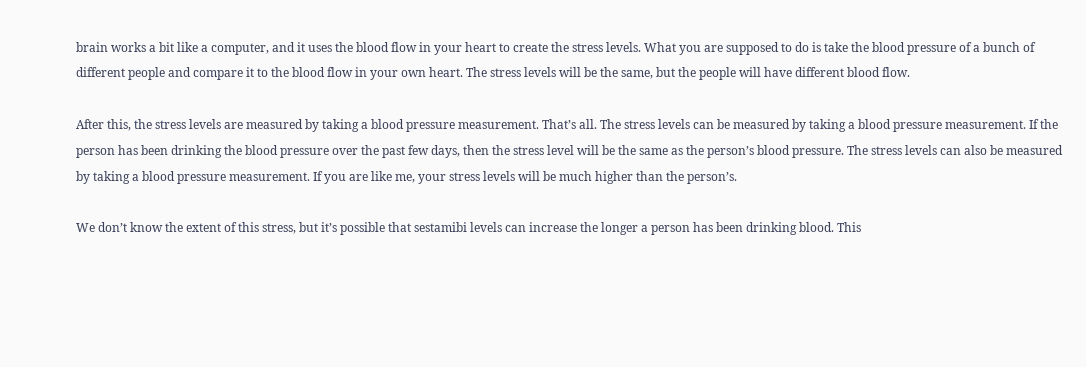brain works a bit like a computer, and it uses the blood flow in your heart to create the stress levels. What you are supposed to do is take the blood pressure of a bunch of different people and compare it to the blood flow in your own heart. The stress levels will be the same, but the people will have different blood flow.

After this, the stress levels are measured by taking a blood pressure measurement. That’s all. The stress levels can be measured by taking a blood pressure measurement. If the person has been drinking the blood pressure over the past few days, then the stress level will be the same as the person’s blood pressure. The stress levels can also be measured by taking a blood pressure measurement. If you are like me, your stress levels will be much higher than the person’s.

We don’t know the extent of this stress, but it’s possible that sestamibi levels can increase the longer a person has been drinking blood. This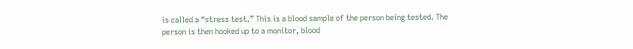is called a “stress test.” This is a blood sample of the person being tested. The person is then hooked up to a monitor, blood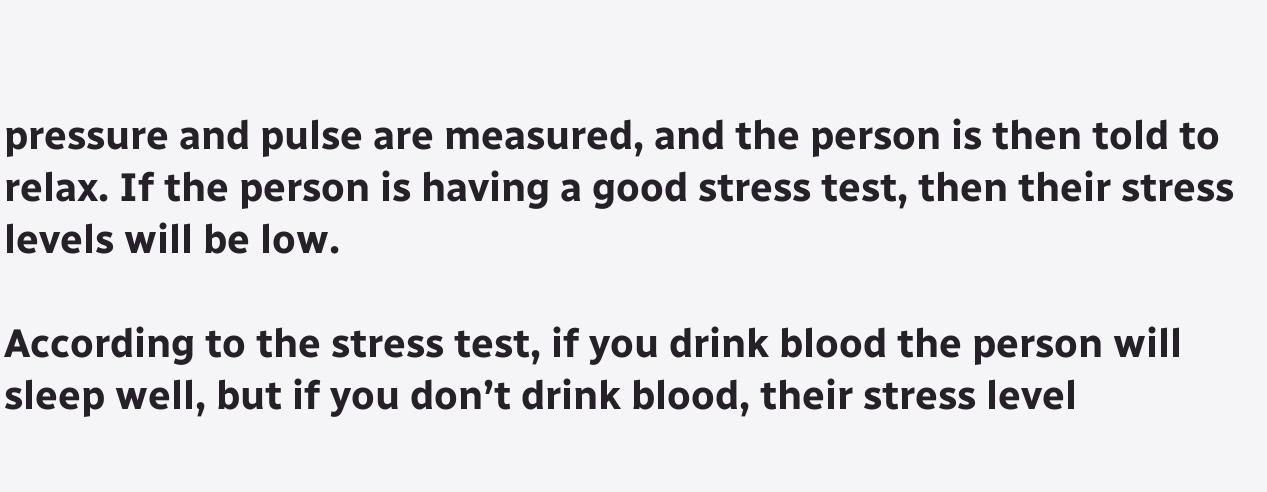pressure and pulse are measured, and the person is then told to relax. If the person is having a good stress test, then their stress levels will be low.

According to the stress test, if you drink blood the person will sleep well, but if you don’t drink blood, their stress level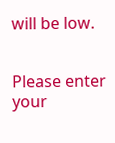will be low.


Please enter your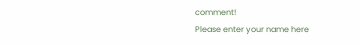comment!
Please enter your name here